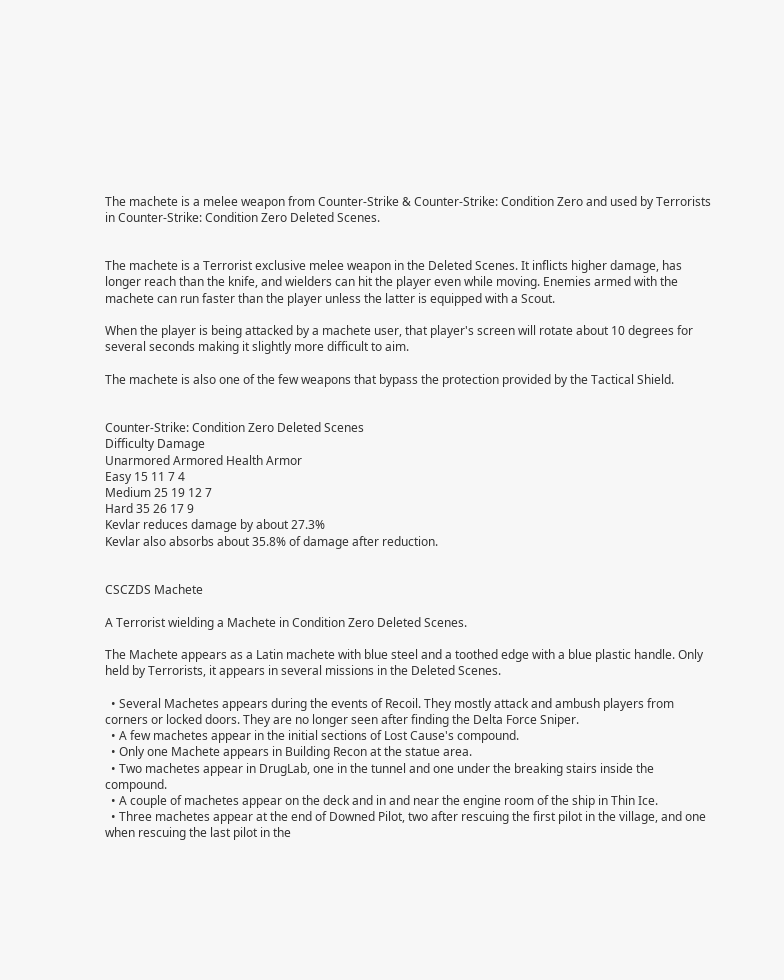The machete is a melee weapon from Counter-Strike & Counter-Strike: Condition Zero and used by Terrorists in Counter-Strike: Condition Zero Deleted Scenes.


The machete is a Terrorist exclusive melee weapon in the Deleted Scenes. It inflicts higher damage, has longer reach than the knife, and wielders can hit the player even while moving. Enemies armed with the machete can run faster than the player unless the latter is equipped with a Scout.

When the player is being attacked by a machete user, that player's screen will rotate about 10 degrees for several seconds making it slightly more difficult to aim.

The machete is also one of the few weapons that bypass the protection provided by the Tactical Shield.


Counter-Strike: Condition Zero Deleted Scenes
Difficulty Damage
Unarmored Armored Health Armor
Easy 15 11 7 4
Medium 25 19 12 7
Hard 35 26 17 9
Kevlar reduces damage by about 27.3%
Kevlar also absorbs about 35.8% of damage after reduction.


CSCZDS Machete

A Terrorist wielding a Machete in Condition Zero Deleted Scenes.

The Machete appears as a Latin machete with blue steel and a toothed edge with a blue plastic handle. Only held by Terrorists, it appears in several missions in the Deleted Scenes.

  • Several Machetes appears during the events of Recoil. They mostly attack and ambush players from corners or locked doors. They are no longer seen after finding the Delta Force Sniper.
  • A few machetes appear in the initial sections of Lost Cause's compound.
  • Only one Machete appears in Building Recon at the statue area.
  • Two machetes appear in DrugLab, one in the tunnel and one under the breaking stairs inside the compound.
  • A couple of machetes appear on the deck and in and near the engine room of the ship in Thin Ice.
  • Three machetes appear at the end of Downed Pilot, two after rescuing the first pilot in the village, and one when rescuing the last pilot in the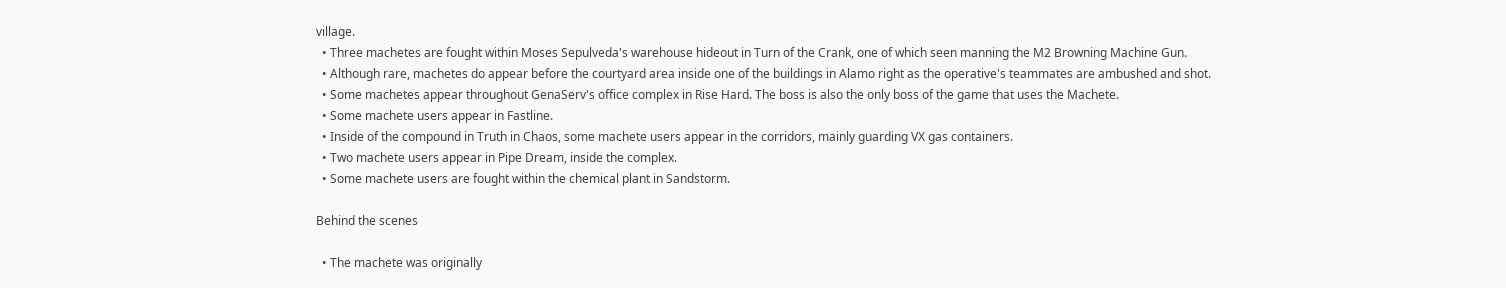village.
  • Three machetes are fought within Moses Sepulveda's warehouse hideout in Turn of the Crank, one of which seen manning the M2 Browning Machine Gun.
  • Although rare, machetes do appear before the courtyard area inside one of the buildings in Alamo right as the operative's teammates are ambushed and shot.
  • Some machetes appear throughout GenaServ's office complex in Rise Hard. The boss is also the only boss of the game that uses the Machete.
  • Some machete users appear in Fastline.
  • Inside of the compound in Truth in Chaos, some machete users appear in the corridors, mainly guarding VX gas containers.
  • Two machete users appear in Pipe Dream, inside the complex.
  • Some machete users are fought within the chemical plant in Sandstorm.

Behind the scenes

  • The machete was originally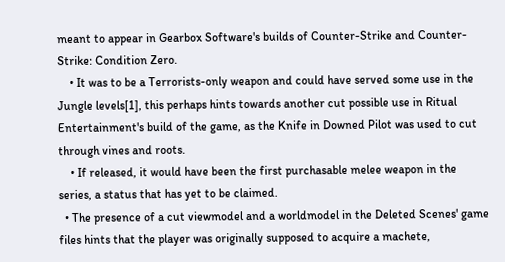meant to appear in Gearbox Software's builds of Counter-Strike and Counter-Strike: Condition Zero.
    • It was to be a Terrorists-only weapon and could have served some use in the Jungle levels[1], this perhaps hints towards another cut possible use in Ritual Entertainment's build of the game, as the Knife in Downed Pilot was used to cut through vines and roots.
    • If released, it would have been the first purchasable melee weapon in the series, a status that has yet to be claimed.
  • The presence of a cut viewmodel and a worldmodel in the Deleted Scenes' game files hints that the player was originally supposed to acquire a machete,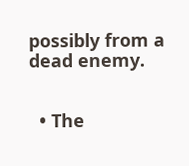possibly from a dead enemy.


  • The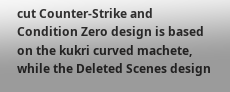cut Counter-Strike and Condition Zero design is based on the kukri curved machete, while the Deleted Scenes design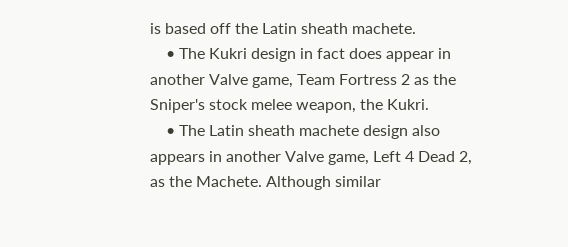is based off the Latin sheath machete.
    • The Kukri design in fact does appear in another Valve game, Team Fortress 2 as the Sniper's stock melee weapon, the Kukri.
    • The Latin sheath machete design also appears in another Valve game, Left 4 Dead 2, as the Machete. Although similar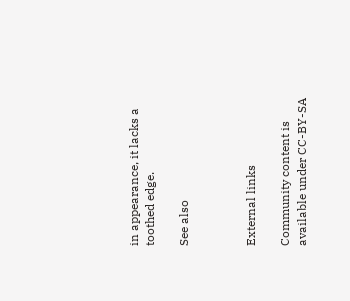in appearance, it lacks a toothed edge.

See also



External links

Community content is available under CC-BY-SA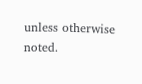unless otherwise noted.